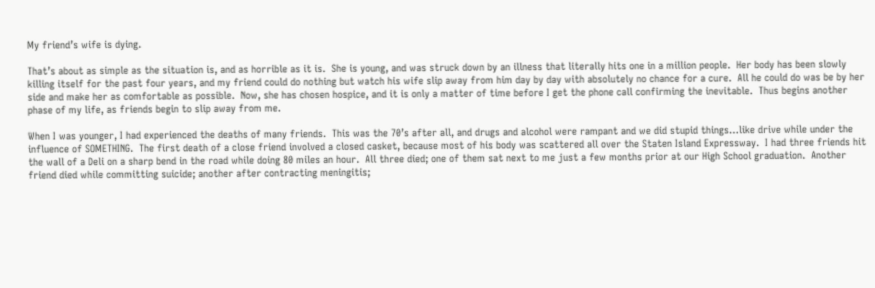My friend’s wife is dying.

That’s about as simple as the situation is, and as horrible as it is.  She is young, and was struck down by an illness that literally hits one in a million people.  Her body has been slowly killing itself for the past four years, and my friend could do nothing but watch his wife slip away from him day by day with absolutely no chance for a cure.  All he could do was be by her side and make her as comfortable as possible.  Now, she has chosen hospice, and it is only a matter of time before I get the phone call confirming the inevitable.  Thus begins another phase of my life, as friends begin to slip away from me.

When I was younger, I had experienced the deaths of many friends.  This was the 70’s after all, and drugs and alcohol were rampant and we did stupid things…like drive while under the influence of SOMETHING.  The first death of a close friend involved a closed casket, because most of his body was scattered all over the Staten Island Expressway.  I had three friends hit the wall of a Deli on a sharp bend in the road while doing 80 miles an hour.  All three died; one of them sat next to me just a few months prior at our High School graduation.  Another friend died while committing suicide; another after contracting meningitis;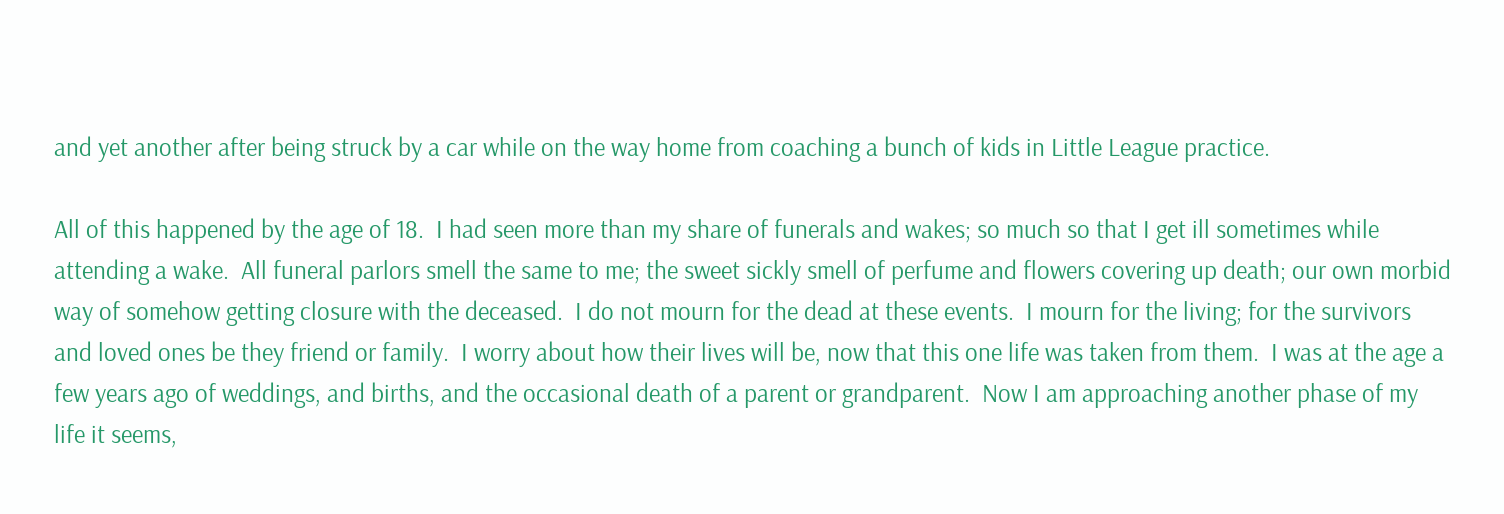and yet another after being struck by a car while on the way home from coaching a bunch of kids in Little League practice.

All of this happened by the age of 18.  I had seen more than my share of funerals and wakes; so much so that I get ill sometimes while attending a wake.  All funeral parlors smell the same to me; the sweet sickly smell of perfume and flowers covering up death; our own morbid way of somehow getting closure with the deceased.  I do not mourn for the dead at these events.  I mourn for the living; for the survivors and loved ones be they friend or family.  I worry about how their lives will be, now that this one life was taken from them.  I was at the age a few years ago of weddings, and births, and the occasional death of a parent or grandparent.  Now I am approaching another phase of my life it seems,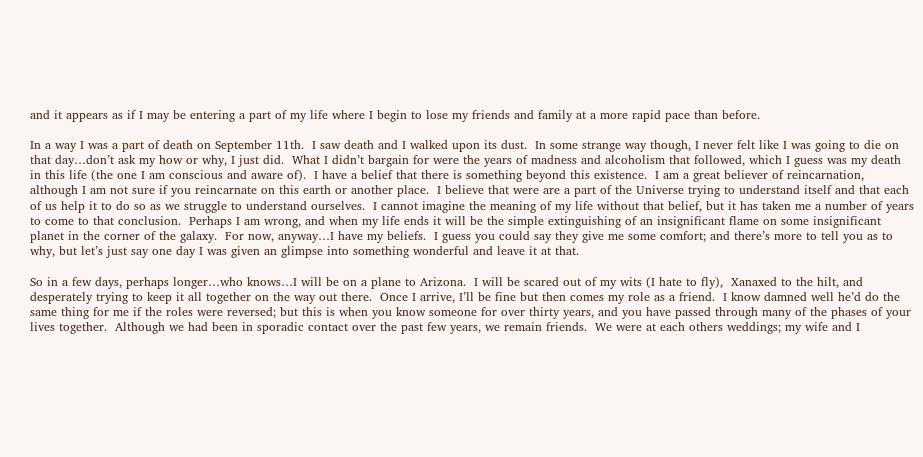and it appears as if I may be entering a part of my life where I begin to lose my friends and family at a more rapid pace than before.

In a way I was a part of death on September 11th.  I saw death and I walked upon its dust.  In some strange way though, I never felt like I was going to die on that day…don’t ask my how or why, I just did.  What I didn’t bargain for were the years of madness and alcoholism that followed, which I guess was my death in this life (the one I am conscious and aware of).  I have a belief that there is something beyond this existence.  I am a great believer of reincarnation, although I am not sure if you reincarnate on this earth or another place.  I believe that were are a part of the Universe trying to understand itself and that each of us help it to do so as we struggle to understand ourselves.  I cannot imagine the meaning of my life without that belief, but it has taken me a number of years to come to that conclusion.  Perhaps I am wrong, and when my life ends it will be the simple extinguishing of an insignificant flame on some insignificant planet in the corner of the galaxy.  For now, anyway…I have my beliefs.  I guess you could say they give me some comfort; and there’s more to tell you as to why, but let’s just say one day I was given an glimpse into something wonderful and leave it at that.

So in a few days, perhaps longer…who knows…I will be on a plane to Arizona.  I will be scared out of my wits (I hate to fly),  Xanaxed to the hilt, and desperately trying to keep it all together on the way out there.  Once I arrive, I’ll be fine but then comes my role as a friend.  I know damned well he’d do the same thing for me if the roles were reversed; but this is when you know someone for over thirty years, and you have passed through many of the phases of your lives together.  Although we had been in sporadic contact over the past few years, we remain friends.  We were at each others weddings; my wife and I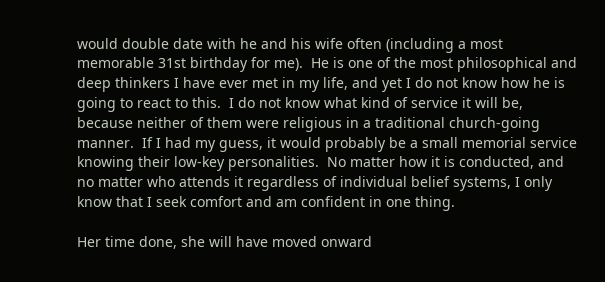would double date with he and his wife often (including a most memorable 31st birthday for me).  He is one of the most philosophical and deep thinkers I have ever met in my life, and yet I do not know how he is going to react to this.  I do not know what kind of service it will be, because neither of them were religious in a traditional church-going manner.  If I had my guess, it would probably be a small memorial service knowing their low-key personalities.  No matter how it is conducted, and no matter who attends it regardless of individual belief systems, I only know that I seek comfort and am confident in one thing.

Her time done, she will have moved onward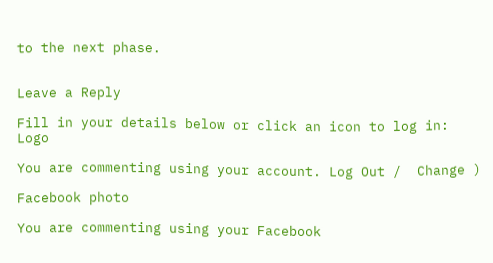to the next phase.


Leave a Reply

Fill in your details below or click an icon to log in: Logo

You are commenting using your account. Log Out /  Change )

Facebook photo

You are commenting using your Facebook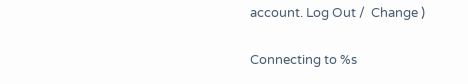account. Log Out /  Change )

Connecting to %s